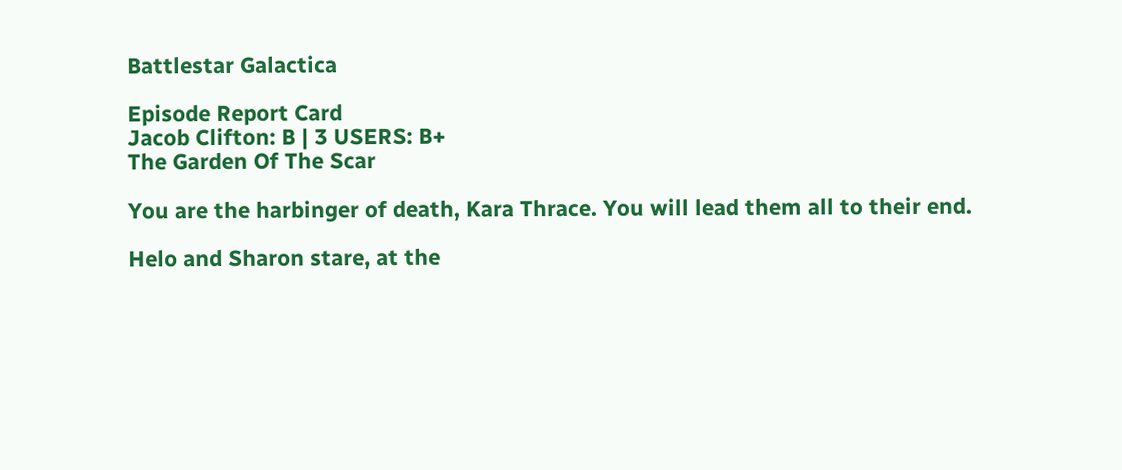Battlestar Galactica

Episode Report Card
Jacob Clifton: B | 3 USERS: B+
The Garden Of The Scar

You are the harbinger of death, Kara Thrace. You will lead them all to their end.

Helo and Sharon stare, at the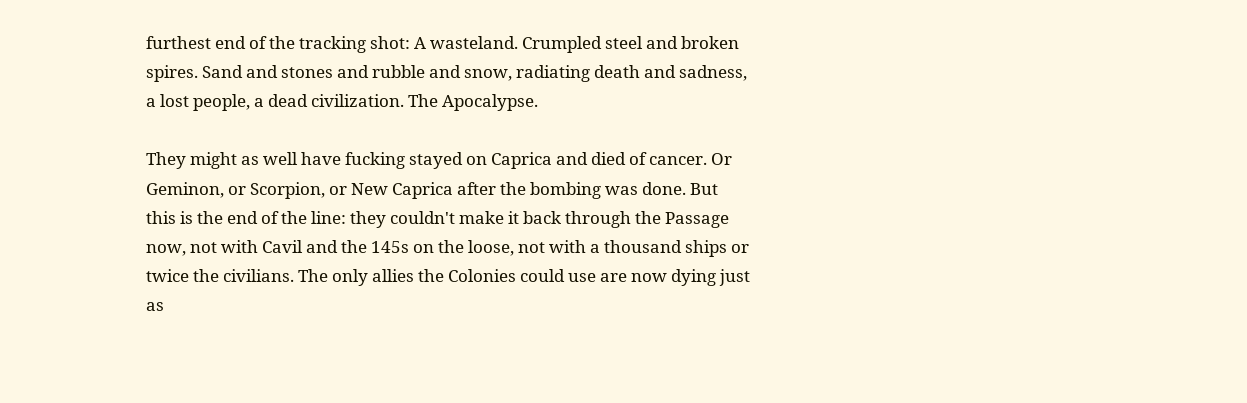furthest end of the tracking shot: A wasteland. Crumpled steel and broken spires. Sand and stones and rubble and snow, radiating death and sadness, a lost people, a dead civilization. The Apocalypse.

They might as well have fucking stayed on Caprica and died of cancer. Or Geminon, or Scorpion, or New Caprica after the bombing was done. But this is the end of the line: they couldn't make it back through the Passage now, not with Cavil and the 145s on the loose, not with a thousand ships or twice the civilians. The only allies the Colonies could use are now dying just as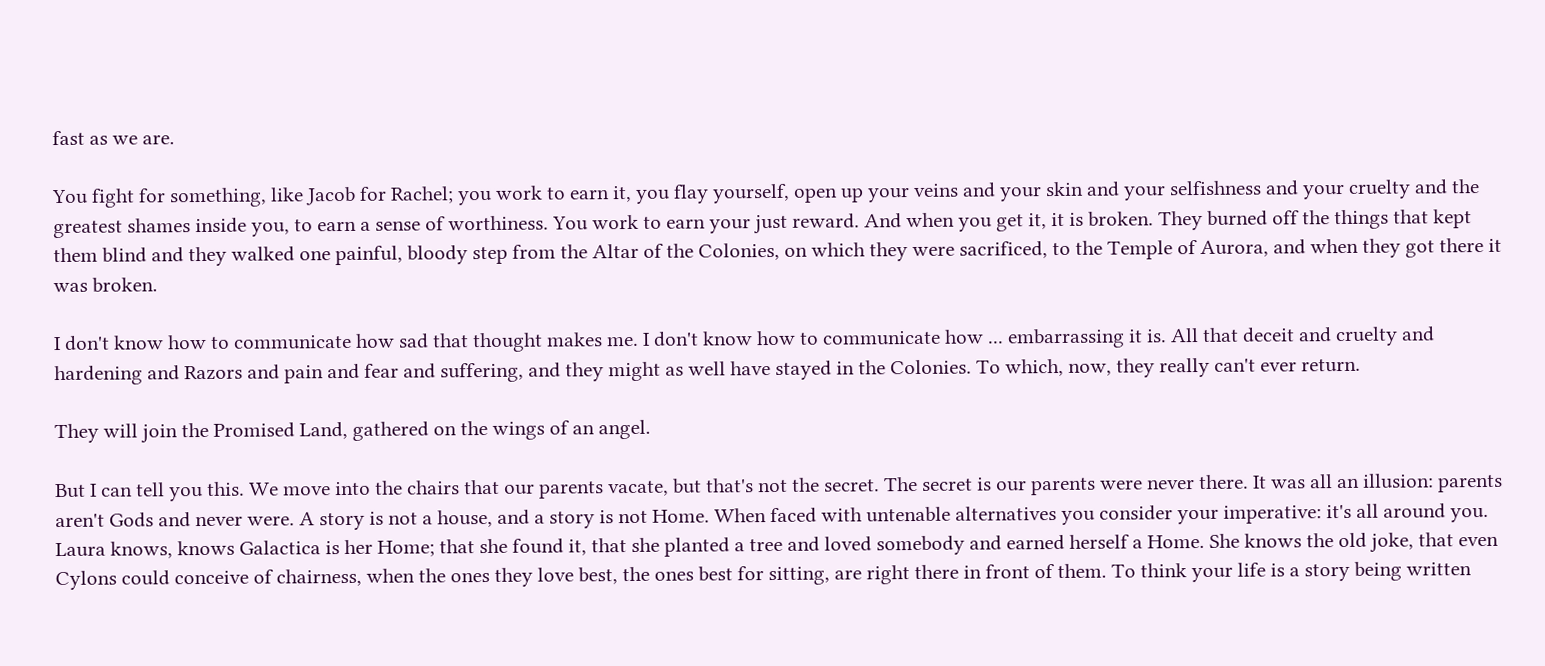fast as we are.

You fight for something, like Jacob for Rachel; you work to earn it, you flay yourself, open up your veins and your skin and your selfishness and your cruelty and the greatest shames inside you, to earn a sense of worthiness. You work to earn your just reward. And when you get it, it is broken. They burned off the things that kept them blind and they walked one painful, bloody step from the Altar of the Colonies, on which they were sacrificed, to the Temple of Aurora, and when they got there it was broken.

I don't know how to communicate how sad that thought makes me. I don't know how to communicate how ... embarrassing it is. All that deceit and cruelty and hardening and Razors and pain and fear and suffering, and they might as well have stayed in the Colonies. To which, now, they really can't ever return.

They will join the Promised Land, gathered on the wings of an angel.

But I can tell you this. We move into the chairs that our parents vacate, but that's not the secret. The secret is our parents were never there. It was all an illusion: parents aren't Gods and never were. A story is not a house, and a story is not Home. When faced with untenable alternatives you consider your imperative: it's all around you. Laura knows, knows Galactica is her Home; that she found it, that she planted a tree and loved somebody and earned herself a Home. She knows the old joke, that even Cylons could conceive of chairness, when the ones they love best, the ones best for sitting, are right there in front of them. To think your life is a story being written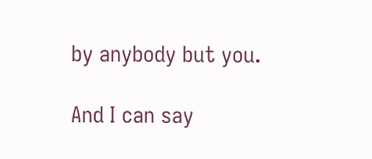by anybody but you.

And I can say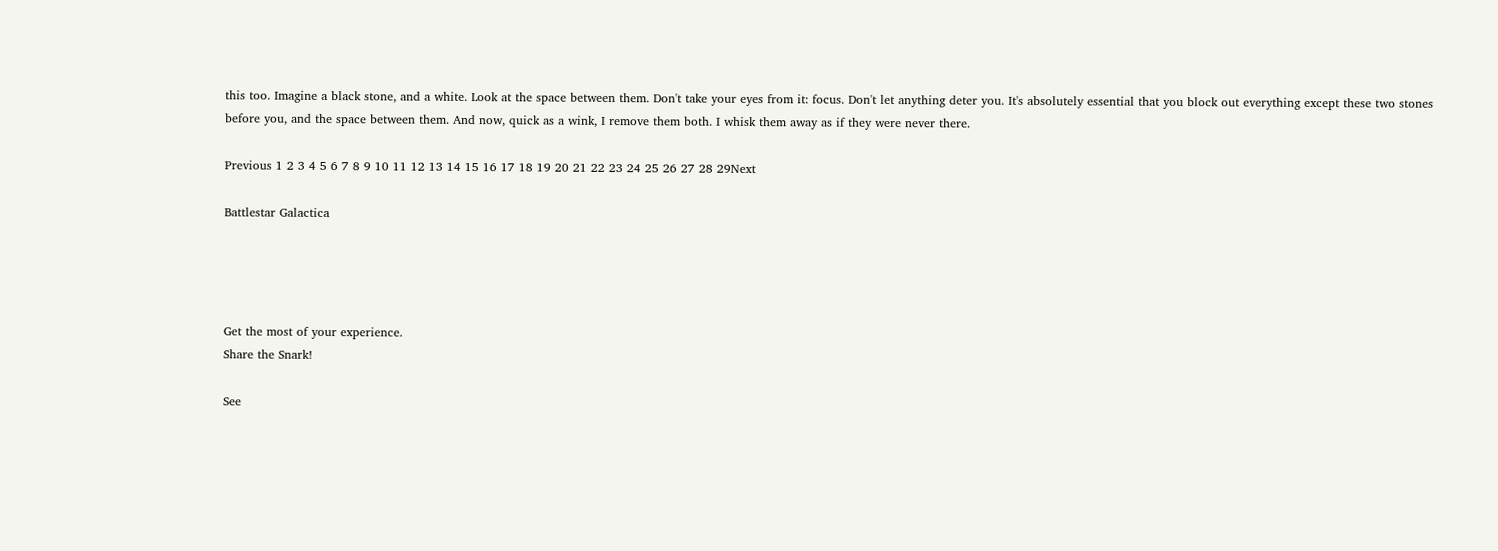this too. Imagine a black stone, and a white. Look at the space between them. Don't take your eyes from it: focus. Don't let anything deter you. It's absolutely essential that you block out everything except these two stones before you, and the space between them. And now, quick as a wink, I remove them both. I whisk them away as if they were never there.

Previous 1 2 3 4 5 6 7 8 9 10 11 12 13 14 15 16 17 18 19 20 21 22 23 24 25 26 27 28 29Next

Battlestar Galactica




Get the most of your experience.
Share the Snark!

See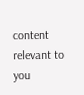content relevant to you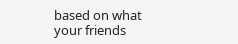based on what your friends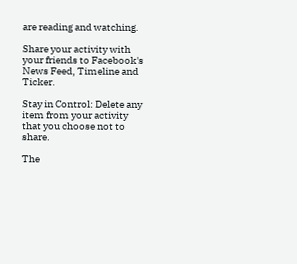are reading and watching.

Share your activity with your friends to Facebook's News Feed, Timeline and Ticker.

Stay in Control: Delete any item from your activity that you choose not to share.

The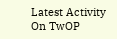Latest Activity On TwOP